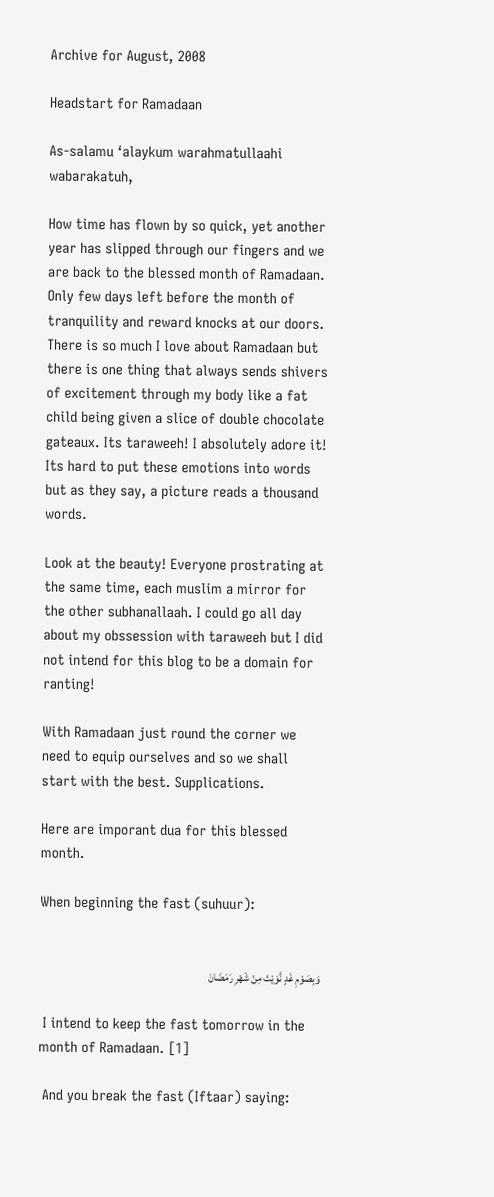Archive for August, 2008

Headstart for Ramadaan

As-salamu ‘alaykum warahmatullaahi wabarakatuh,

How time has flown by so quick, yet another year has slipped through our fingers and we are back to the blessed month of Ramadaan. Only few days left before the month of tranquility and reward knocks at our doors. There is so much I love about Ramadaan but there is one thing that always sends shivers of excitement through my body like a fat child being given a slice of double chocolate gateaux. Its taraweeh! I absolutely adore it! Its hard to put these emotions into words but as they say, a picture reads a thousand words.

Look at the beauty! Everyone prostrating at the same time, each muslim a mirror for the other subhanallaah. I could go all day about my obssession with taraweeh but I did not intend for this blog to be a domain for ranting!

With Ramadaan just round the corner we need to equip ourselves and so we shall start with the best. Supplications.

Here are imporant dua for this blessed month.

When beginning the fast (suhuur):


وَبِصَوْمِ غَدٍ نَّوَيْتَ مِنْ شَهْرِ رَمَضَانَ

 I intend to keep the fast tomorrow in the month of Ramadaan. [1]

 And you break the fast (Iftaar) saying: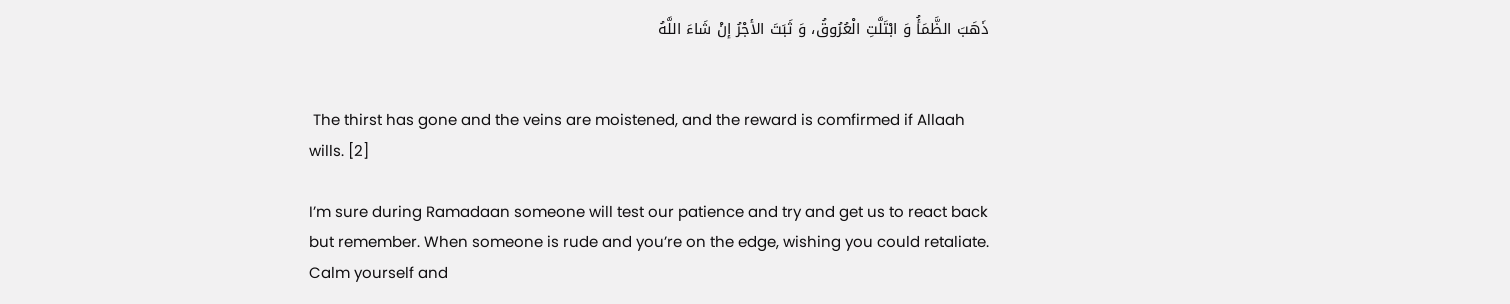ذَهَبَ الظَّمَأُ وَ ابْتَلَّتِ الْعُرُوقُ، وَ ثَبَتَ الأجْرُ إنْ شَاءَ اللَّهُ


 The thirst has gone and the veins are moistened, and the reward is comfirmed if Allaah wills. [2]

I’m sure during Ramadaan someone will test our patience and try and get us to react back but remember. When someone is rude and you’re on the edge, wishing you could retaliate. Calm yourself and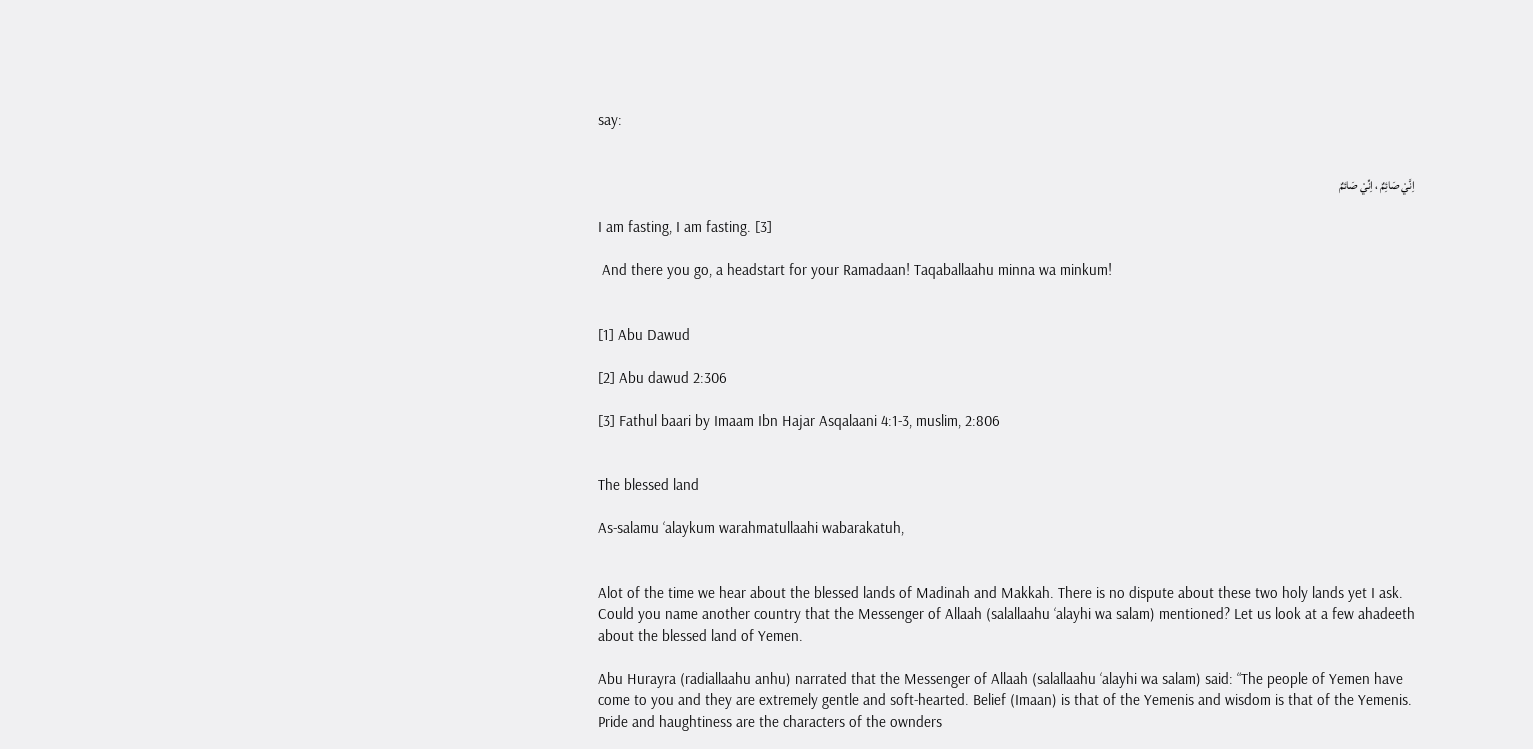say:


اِنَّيْ صَائِمٌ ، اِنِّيْ صَائمٌ

I am fasting, I am fasting. [3]

 And there you go, a headstart for your Ramadaan! Taqaballaahu minna wa minkum!


[1] Abu Dawud

[2] Abu dawud 2:306

[3] Fathul baari by Imaam Ibn Hajar Asqalaani 4:1-3, muslim, 2:806


The blessed land

As-salamu ‘alaykum warahmatullaahi wabarakatuh,


Alot of the time we hear about the blessed lands of Madinah and Makkah. There is no dispute about these two holy lands yet I ask. Could you name another country that the Messenger of Allaah (salallaahu ‘alayhi wa salam) mentioned? Let us look at a few ahadeeth about the blessed land of Yemen.

Abu Hurayra (radiallaahu anhu) narrated that the Messenger of Allaah (salallaahu ‘alayhi wa salam) said: “The people of Yemen have come to you and they are extremely gentle and soft-hearted. Belief (Imaan) is that of the Yemenis and wisdom is that of the Yemenis. Pride and haughtiness are the characters of the ownders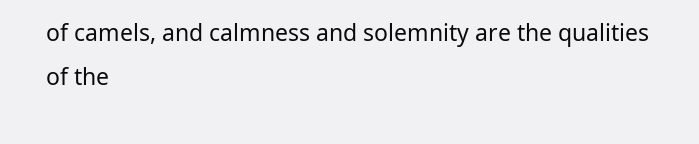of camels, and calmness and solemnity are the qualities of the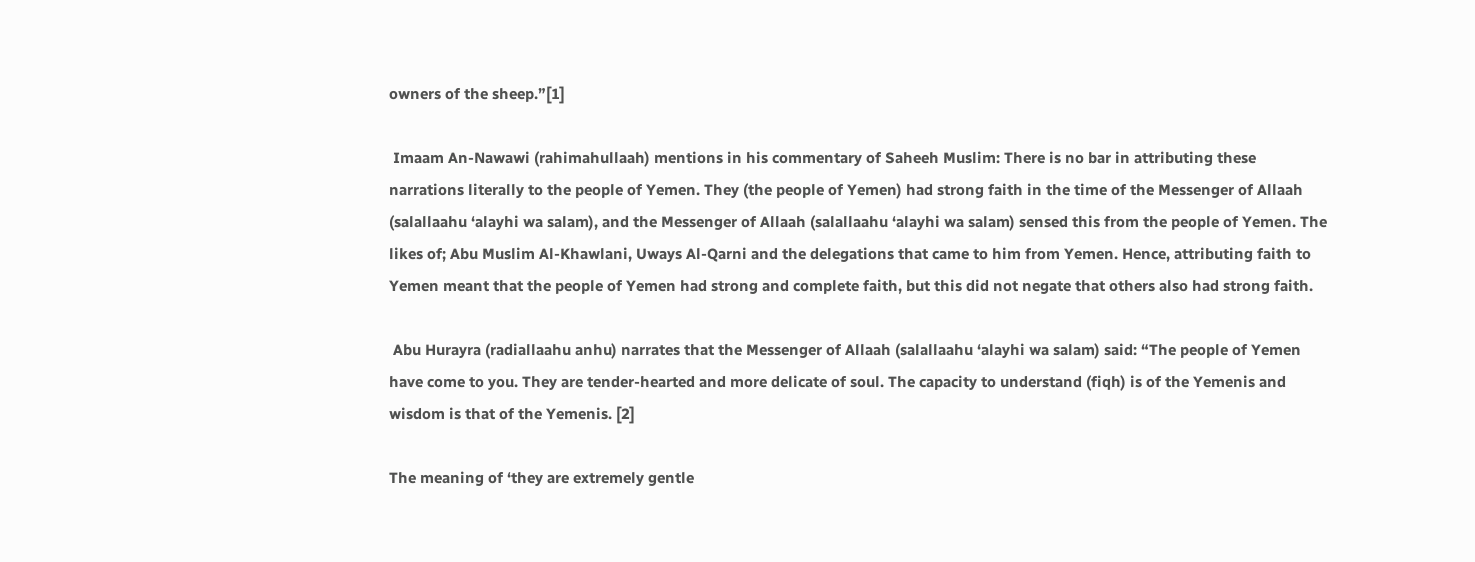owners of the sheep.”[1]

 Imaam An-Nawawi (rahimahullaah) mentions in his commentary of Saheeh Muslim: There is no bar in attributing these narrations literally to the people of Yemen. They (the people of Yemen) had strong faith in the time of the Messenger of Allaah (salallaahu ‘alayhi wa salam), and the Messenger of Allaah (salallaahu ‘alayhi wa salam) sensed this from the people of Yemen. The likes of; Abu Muslim Al-Khawlani, Uways Al-Qarni and the delegations that came to him from Yemen. Hence, attributing faith to Yemen meant that the people of Yemen had strong and complete faith, but this did not negate that others also had strong faith.

 Abu Hurayra (radiallaahu anhu) narrates that the Messenger of Allaah (salallaahu ‘alayhi wa salam) said: “The people of Yemen have come to you. They are tender-hearted and more delicate of soul. The capacity to understand (fiqh) is of the Yemenis and wisdom is that of the Yemenis. [2]

The meaning of ‘they are extremely gentle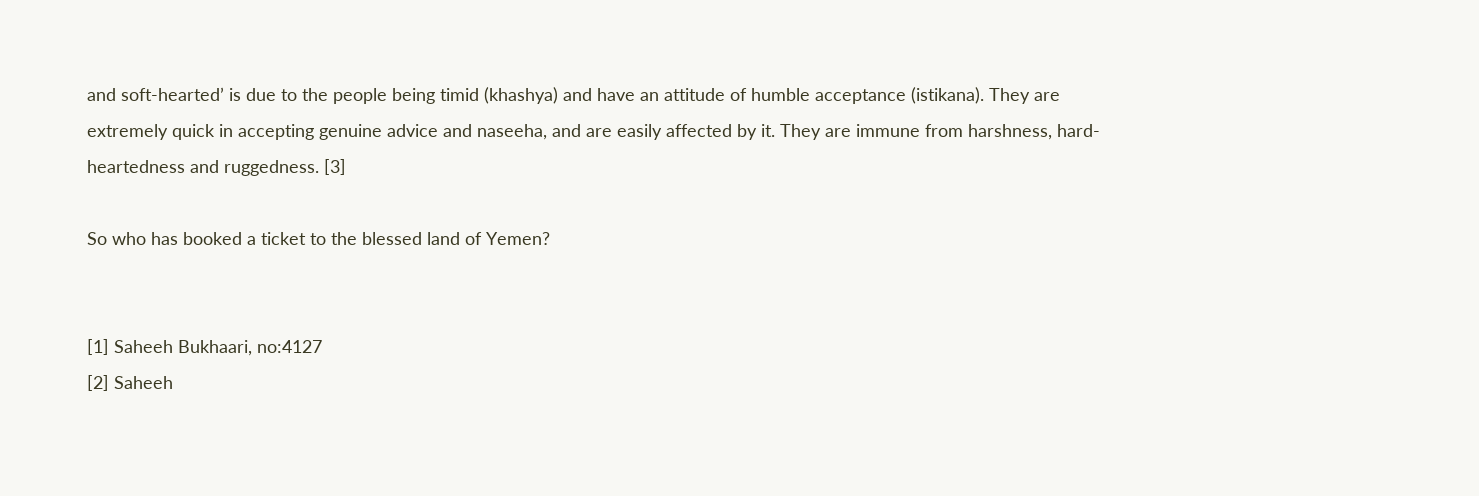and soft-hearted’ is due to the people being timid (khashya) and have an attitude of humble acceptance (istikana). They are extremely quick in accepting genuine advice and naseeha, and are easily affected by it. They are immune from harshness, hard-heartedness and ruggedness. [3]

So who has booked a ticket to the blessed land of Yemen?


[1] Saheeh Bukhaari, no:4127
[2] Saheeh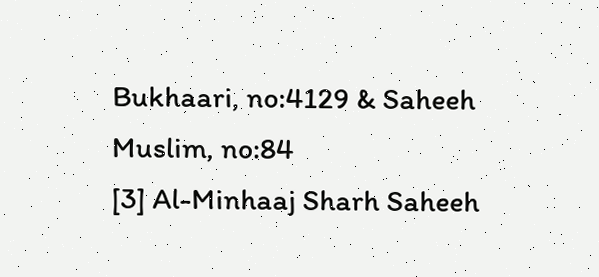Bukhaari, no:4129 & Saheeh Muslim, no:84
[3] Al-Minhaaj Sharh Saheeh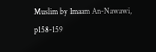Muslim by Imaam An-Nawawi, p158-159